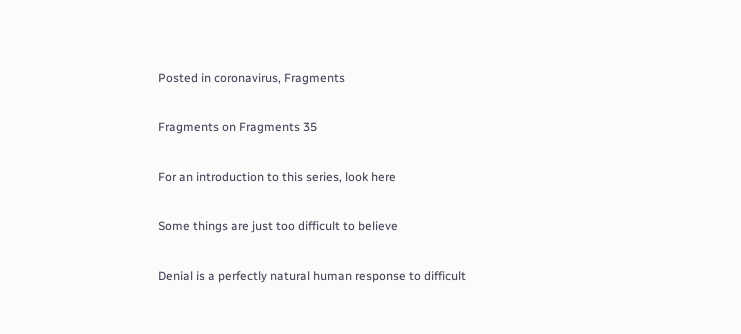Posted in coronavirus, Fragments

Fragments on Fragments 35

For an introduction to this series, look here

Some things are just too difficult to believe

Denial is a perfectly natural human response to difficult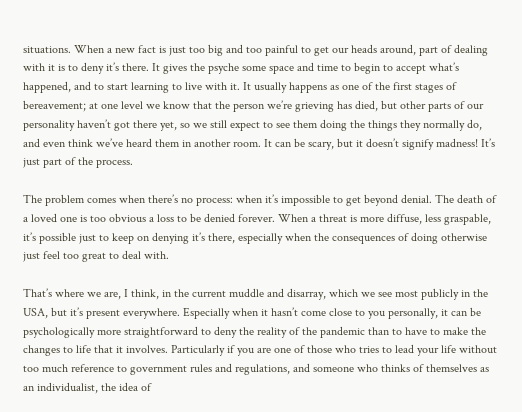situations. When a new fact is just too big and too painful to get our heads around, part of dealing with it is to deny it’s there. It gives the psyche some space and time to begin to accept what’s happened, and to start learning to live with it. It usually happens as one of the first stages of bereavement; at one level we know that the person we’re grieving has died, but other parts of our personality haven’t got there yet, so we still expect to see them doing the things they normally do, and even think we’ve heard them in another room. It can be scary, but it doesn’t signify madness! It’s just part of the process.

The problem comes when there’s no process: when it’s impossible to get beyond denial. The death of a loved one is too obvious a loss to be denied forever. When a threat is more diffuse, less graspable, it’s possible just to keep on denying it’s there, especially when the consequences of doing otherwise just feel too great to deal with.

That’s where we are, I think, in the current muddle and disarray, which we see most publicly in the USA, but it’s present everywhere. Especially when it hasn’t come close to you personally, it can be psychologically more straightforward to deny the reality of the pandemic than to have to make the changes to life that it involves. Particularly if you are one of those who tries to lead your life without too much reference to government rules and regulations, and someone who thinks of themselves as an individualist, the idea of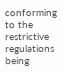conforming to the restrictive regulations being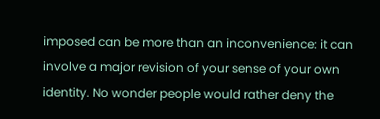imposed can be more than an inconvenience: it can involve a major revision of your sense of your own identity. No wonder people would rather deny the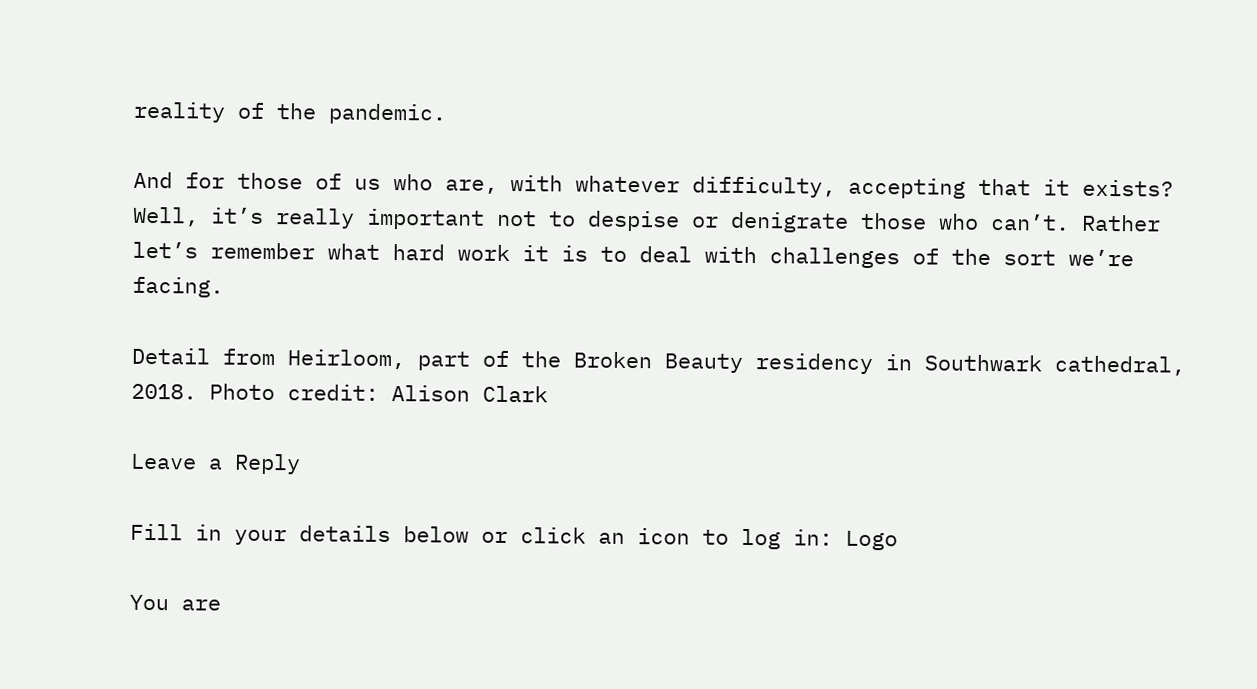reality of the pandemic.

And for those of us who are, with whatever difficulty, accepting that it exists? Well, it’s really important not to despise or denigrate those who can’t. Rather let’s remember what hard work it is to deal with challenges of the sort we’re facing.

Detail from Heirloom, part of the Broken Beauty residency in Southwark cathedral, 2018. Photo credit: Alison Clark

Leave a Reply

Fill in your details below or click an icon to log in: Logo

You are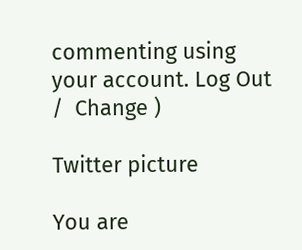commenting using your account. Log Out /  Change )

Twitter picture

You are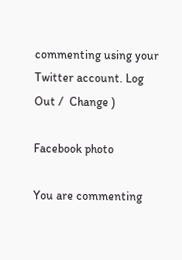commenting using your Twitter account. Log Out /  Change )

Facebook photo

You are commenting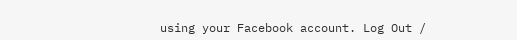using your Facebook account. Log Out /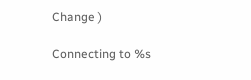Change )

Connecting to %s